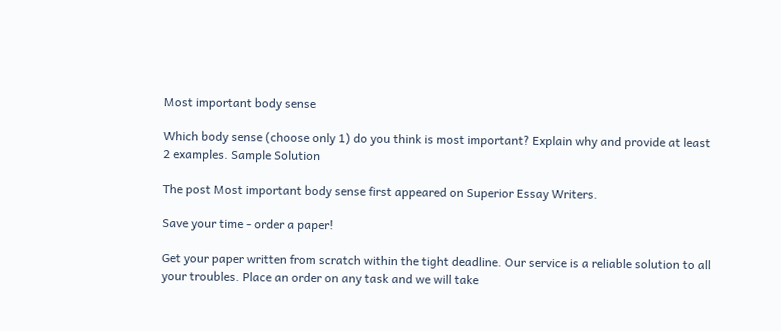Most important body sense

Which body sense (choose only 1) do you think is most important? Explain why and provide at least 2 examples. Sample Solution

The post Most important body sense first appeared on Superior Essay Writers.

Save your time - order a paper!

Get your paper written from scratch within the tight deadline. Our service is a reliable solution to all your troubles. Place an order on any task and we will take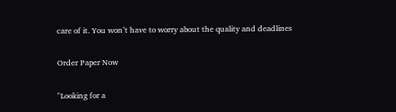care of it. You won’t have to worry about the quality and deadlines

Order Paper Now

"Looking for a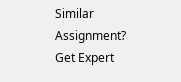Similar Assignment? Get Expert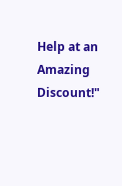Help at an Amazing Discount!"